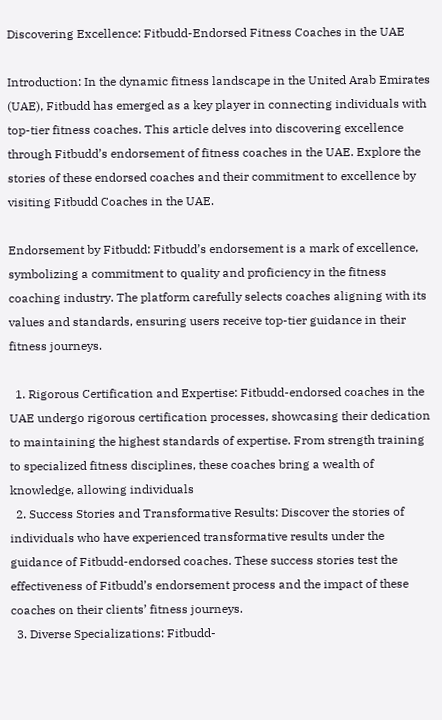Discovering Excellence: Fitbudd-Endorsed Fitness Coaches in the UAE

Introduction: In the dynamic fitness landscape in the United Arab Emirates (UAE), Fitbudd has emerged as a key player in connecting individuals with top-tier fitness coaches. This article delves into discovering excellence through Fitbudd’s endorsement of fitness coaches in the UAE. Explore the stories of these endorsed coaches and their commitment to excellence by visiting Fitbudd Coaches in the UAE.

Endorsement by Fitbudd: Fitbudd’s endorsement is a mark of excellence, symbolizing a commitment to quality and proficiency in the fitness coaching industry. The platform carefully selects coaches aligning with its values and standards, ensuring users receive top-tier guidance in their fitness journeys.

  1. Rigorous Certification and Expertise: Fitbudd-endorsed coaches in the UAE undergo rigorous certification processes, showcasing their dedication to maintaining the highest standards of expertise. From strength training to specialized fitness disciplines, these coaches bring a wealth of knowledge, allowing individuals
  2. Success Stories and Transformative Results: Discover the stories of individuals who have experienced transformative results under the guidance of Fitbudd-endorsed coaches. These success stories test the effectiveness of Fitbudd’s endorsement process and the impact of these coaches on their clients’ fitness journeys.
  3. Diverse Specializations: Fitbudd-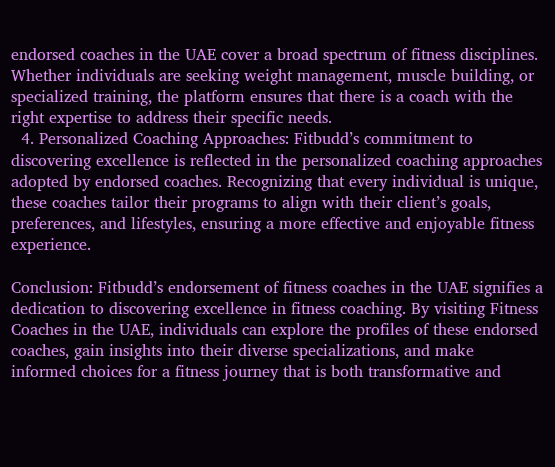endorsed coaches in the UAE cover a broad spectrum of fitness disciplines. Whether individuals are seeking weight management, muscle building, or specialized training, the platform ensures that there is a coach with the right expertise to address their specific needs.
  4. Personalized Coaching Approaches: Fitbudd’s commitment to discovering excellence is reflected in the personalized coaching approaches adopted by endorsed coaches. Recognizing that every individual is unique, these coaches tailor their programs to align with their client’s goals, preferences, and lifestyles, ensuring a more effective and enjoyable fitness experience.

Conclusion: Fitbudd’s endorsement of fitness coaches in the UAE signifies a dedication to discovering excellence in fitness coaching. By visiting Fitness Coaches in the UAE, individuals can explore the profiles of these endorsed coaches, gain insights into their diverse specializations, and make informed choices for a fitness journey that is both transformative and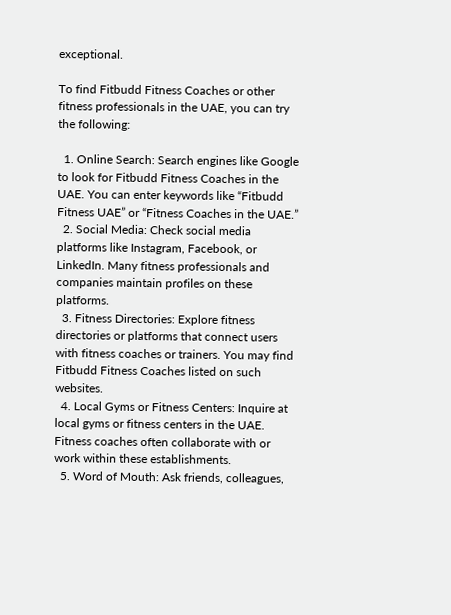exceptional.

To find Fitbudd Fitness Coaches or other fitness professionals in the UAE, you can try the following:

  1. Online Search: Search engines like Google to look for Fitbudd Fitness Coaches in the UAE. You can enter keywords like “Fitbudd Fitness UAE” or “Fitness Coaches in the UAE.”
  2. Social Media: Check social media platforms like Instagram, Facebook, or LinkedIn. Many fitness professionals and companies maintain profiles on these platforms.
  3. Fitness Directories: Explore fitness directories or platforms that connect users with fitness coaches or trainers. You may find Fitbudd Fitness Coaches listed on such websites.
  4. Local Gyms or Fitness Centers: Inquire at local gyms or fitness centers in the UAE. Fitness coaches often collaborate with or work within these establishments.
  5. Word of Mouth: Ask friends, colleagues,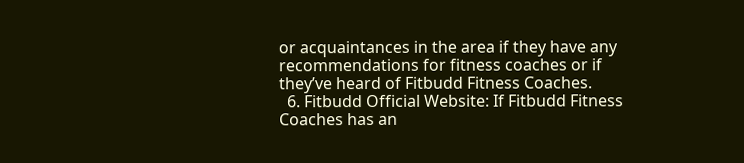or acquaintances in the area if they have any recommendations for fitness coaches or if they’ve heard of Fitbudd Fitness Coaches.
  6. Fitbudd Official Website: If Fitbudd Fitness Coaches has an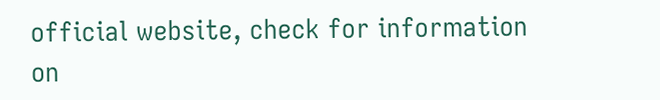official website, check for information on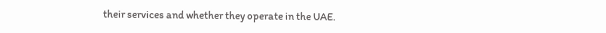their services and whether they operate in the UAE.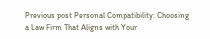Previous post Personal Compatibility: Choosing a Law Firm That Aligns with Your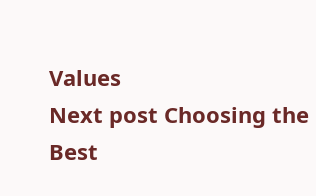Values
Next post Choosing the Best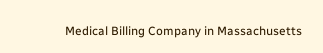Medical Billing Company in Massachusetts